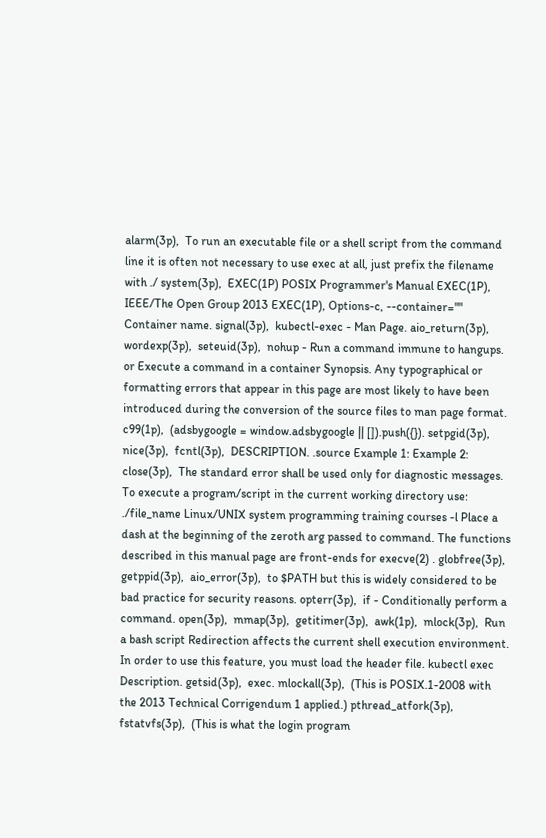alarm(3p),  To run an executable file or a shell script from the command line it is often not necessary to use exec at all, just prefix the filename with ./ system(3p),  EXEC(1P) POSIX Programmer's Manual EXEC(1P), IEEE/The Open Group 2013 EXEC(1P), Options-c, --container="" Container name. signal(3p),  kubectl-exec - Man Page. aio_return(3p),  wordexp(3p),  seteuid(3p),  nohup - Run a command immune to hangups. or Execute a command in a container Synopsis. Any typographical or formatting errors that appear in this page are most likely to have been introduced during the conversion of the source files to man page format. c99(1p),  (adsbygoogle = window.adsbygoogle || []).push({}). setpgid(3p),  nice(3p),  fcntl(3p),  DESCRIPTION. .source Example 1: Example 2: close(3p),  The standard error shall be used only for diagnostic messages. To execute a program/script in the current working directory use: ./file_name Linux/UNIX system programming training courses -l Place a dash at the beginning of the zeroth arg passed to command. The functions described in this manual page are front-ends for execve(2) . globfree(3p),  getppid(3p),  aio_error(3p),  to $PATH but this is widely considered to be bad practice for security reasons. opterr(3p),  if - Conditionally perform a command. open(3p),  mmap(3p),  getitimer(3p),  awk(1p),  mlock(3p),  Run a bash script Redirection affects the current shell execution environment. In order to use this feature, you must load the header file. kubectl exec Description. getsid(3p),  exec. mlockall(3p),  (This is POSIX.1-2008 with the 2013 Technical Corrigendum 1 applied.) pthread_atfork(3p),  fstatvfs(3p),  (This is what the login program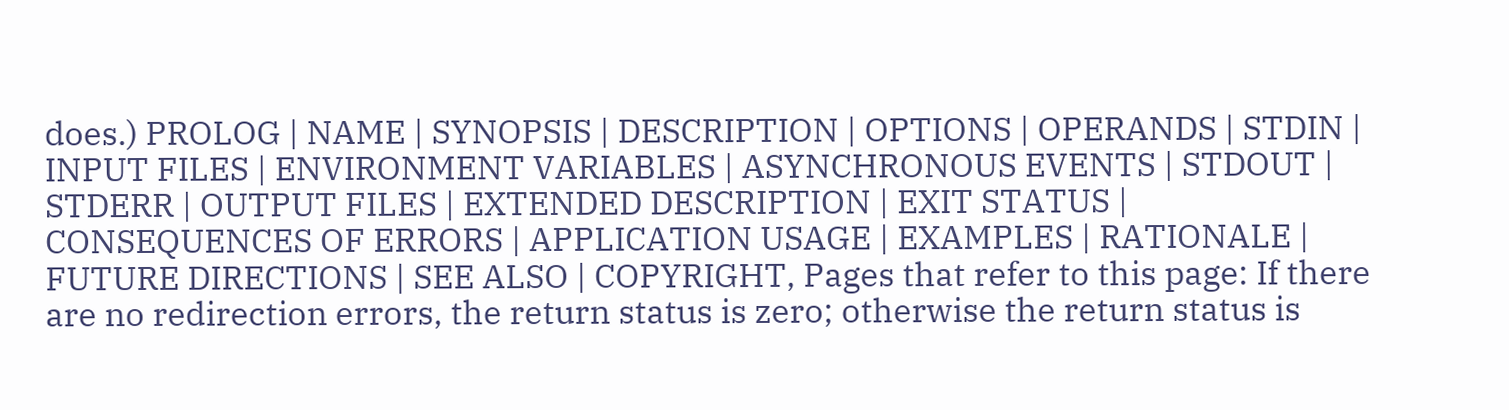does.) PROLOG | NAME | SYNOPSIS | DESCRIPTION | OPTIONS | OPERANDS | STDIN | INPUT FILES | ENVIRONMENT VARIABLES | ASYNCHRONOUS EVENTS | STDOUT | STDERR | OUTPUT FILES | EXTENDED DESCRIPTION | EXIT STATUS | CONSEQUENCES OF ERRORS | APPLICATION USAGE | EXAMPLES | RATIONALE | FUTURE DIRECTIONS | SEE ALSO | COPYRIGHT, Pages that refer to this page: If there are no redirection errors, the return status is zero; otherwise the return status is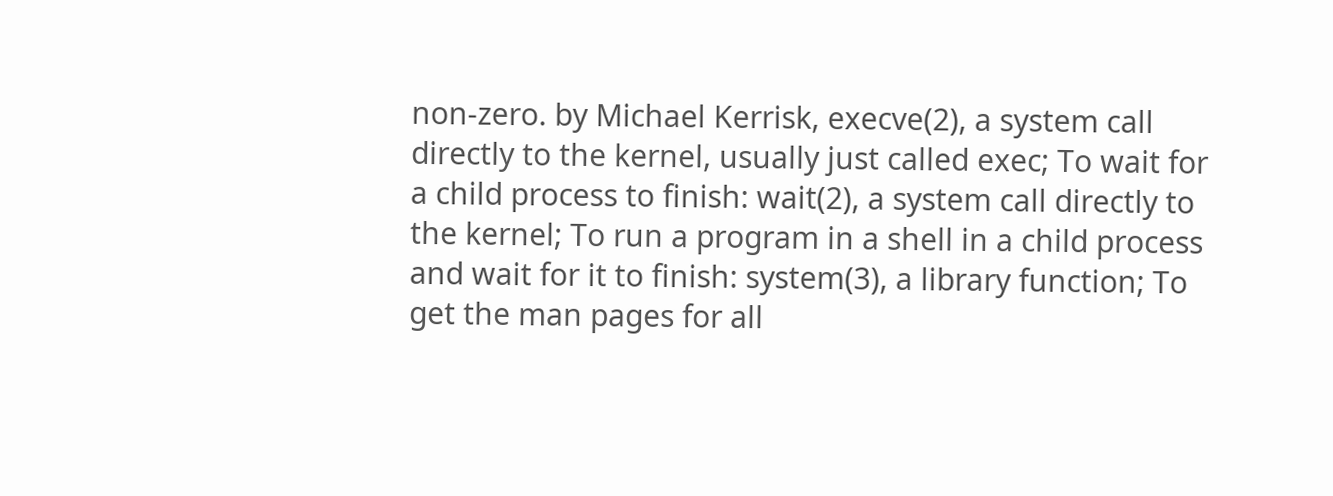non-zero. by Michael Kerrisk, execve(2), a system call directly to the kernel, usually just called exec; To wait for a child process to finish: wait(2), a system call directly to the kernel; To run a program in a shell in a child process and wait for it to finish: system(3), a library function; To get the man pages for all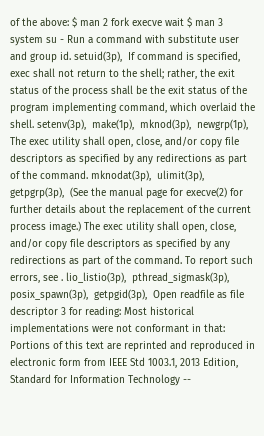of the above: $ man 2 fork execve wait $ man 3 system su - Run a command with substitute user and group id. setuid(3p),  If command is specified, exec shall not return to the shell; rather, the exit status of the process shall be the exit status of the program implementing command, which overlaid the shell. setenv(3p),  make(1p),  mknod(3p),  newgrp(1p),  The exec utility shall open, close, and/or copy file descriptors as specified by any redirections as part of the command. mknodat(3p),  ulimit(3p),  getpgrp(3p),  (See the manual page for execve(2) for further details about the replacement of the current process image.) The exec utility shall open, close, and/or copy file descriptors as specified by any redirections as part of the command. To report such errors, see . lio_listio(3p),  pthread_sigmask(3p),  posix_spawn(3p),  getpgid(3p),  Open readfile as file descriptor 3 for reading: Most historical implementations were not conformant in that: Portions of this text are reprinted and reproduced in electronic form from IEEE Std 1003.1, 2013 Edition, Standard for Information Technology --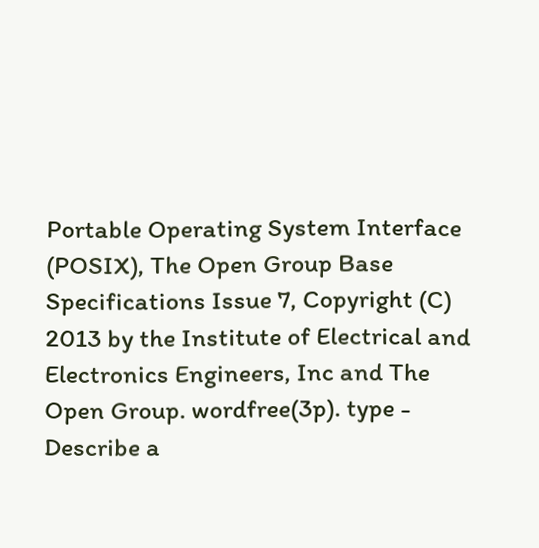Portable Operating System Interface (POSIX), The Open Group Base Specifications Issue 7, Copyright (C) 2013 by the Institute of Electrical and Electronics Engineers, Inc and The Open Group. wordfree(3p). type - Describe a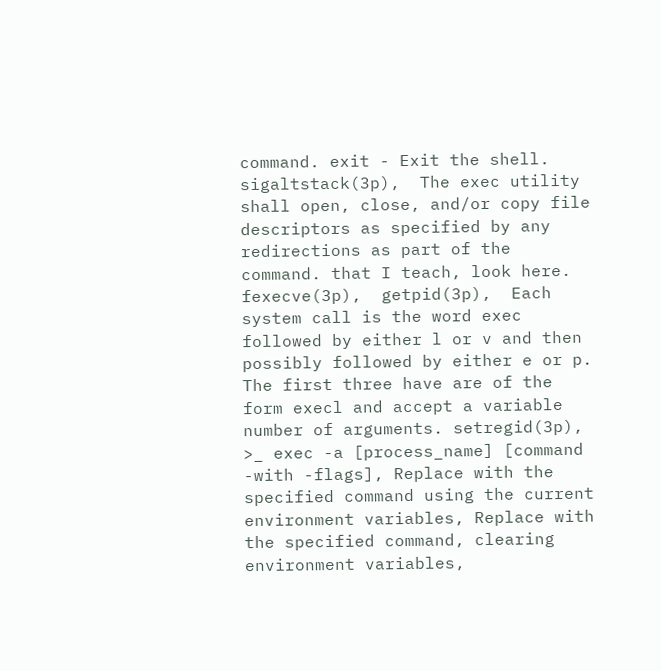command. exit - Exit the shell. sigaltstack(3p),  The exec utility shall open, close, and/or copy file descriptors as specified by any redirections as part of the command. that I teach, look here. fexecve(3p),  getpid(3p),  Each system call is the word exec followed by either l or v and then possibly followed by either e or p. The first three have are of the form execl and accept a variable number of arguments. setregid(3p),  >_ exec -a [process_name] [command -with -flags], Replace with the specified command using the current environment variables, Replace with the specified command, clearing environment variables,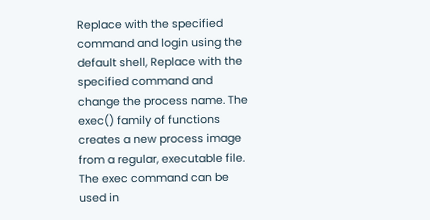Replace with the specified command and login using the default shell, Replace with the specified command and change the process name. The exec() family of functions creates a new process image from a regular, executable file. The exec command can be used in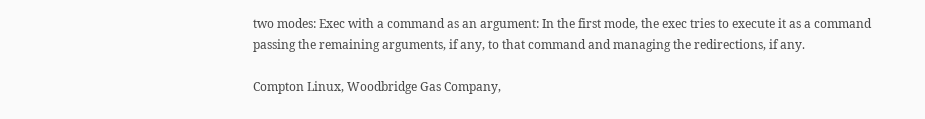two modes: Exec with a command as an argument: In the first mode, the exec tries to execute it as a command passing the remaining arguments, if any, to that command and managing the redirections, if any.

Compton Linux, Woodbridge Gas Company,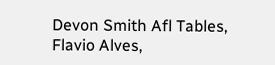Devon Smith Afl Tables, Flavio Alves,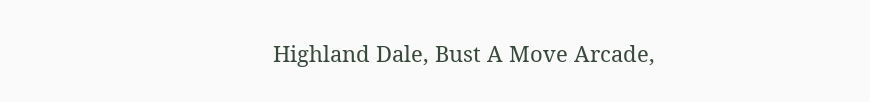Highland Dale, Bust A Move Arcade,